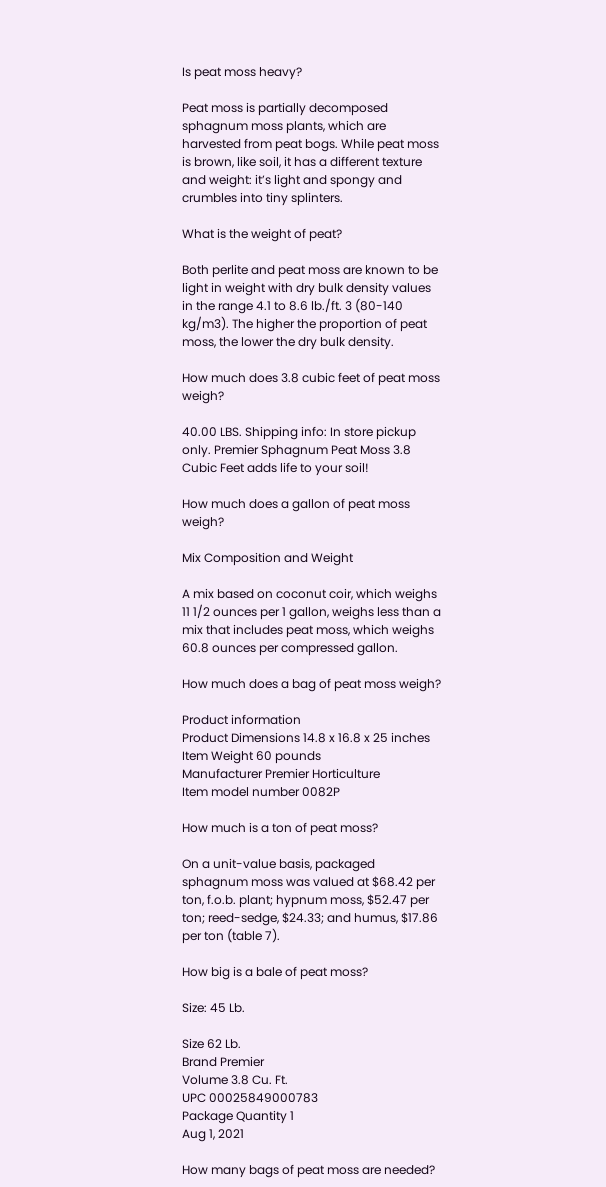Is peat moss heavy?

Peat moss is partially decomposed sphagnum moss plants, which are harvested from peat bogs. While peat moss is brown, like soil, it has a different texture and weight: it’s light and spongy and crumbles into tiny splinters.

What is the weight of peat?

Both perlite and peat moss are known to be light in weight with dry bulk density values in the range 4.1 to 8.6 lb./ft. 3 (80-140 kg/m3). The higher the proportion of peat moss, the lower the dry bulk density.

How much does 3.8 cubic feet of peat moss weigh?

40.00 LBS. Shipping info: In store pickup only. Premier Sphagnum Peat Moss 3.8 Cubic Feet adds life to your soil!

How much does a gallon of peat moss weigh?

Mix Composition and Weight

A mix based on coconut coir, which weighs 11 1/2 ounces per 1 gallon, weighs less than a mix that includes peat moss, which weighs 60.8 ounces per compressed gallon.

How much does a bag of peat moss weigh?

Product information
Product Dimensions 14.8 x 16.8 x 25 inches
Item Weight 60 pounds
Manufacturer Premier Horticulture
Item model number 0082P

How much is a ton of peat moss?

On a unit-value basis, packaged sphagnum moss was valued at $68.42 per ton, f.o.b. plant; hypnum moss, $52.47 per ton; reed-sedge, $24.33; and humus, $17.86 per ton (table 7).

How big is a bale of peat moss?

Size: 45 Lb.

Size 62 Lb.
Brand Premier
Volume 3.8 Cu. Ft.
UPC 00025849000783
Package Quantity 1
Aug 1, 2021

How many bags of peat moss are needed?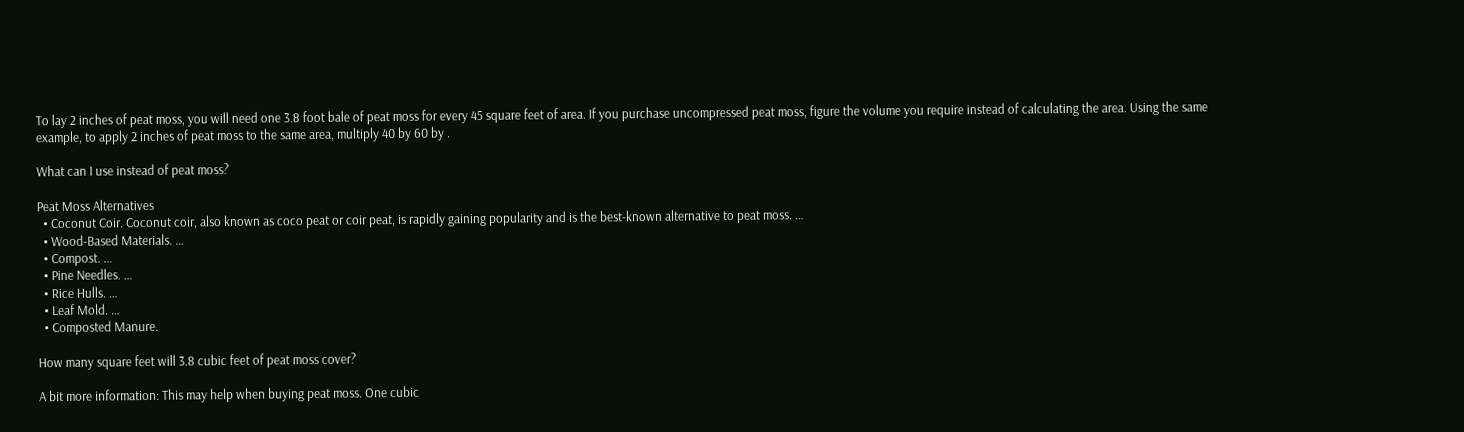To lay 2 inches of peat moss, you will need one 3.8 foot bale of peat moss for every 45 square feet of area. If you purchase uncompressed peat moss, figure the volume you require instead of calculating the area. Using the same example, to apply 2 inches of peat moss to the same area, multiply 40 by 60 by .

What can I use instead of peat moss?

Peat Moss Alternatives
  • Coconut Coir. Coconut coir, also known as coco peat or coir peat, is rapidly gaining popularity and is the best-known alternative to peat moss. …
  • Wood-Based Materials. …
  • Compost. …
  • Pine Needles. …
  • Rice Hulls. …
  • Leaf Mold. …
  • Composted Manure.

How many square feet will 3.8 cubic feet of peat moss cover?

A bit more information: This may help when buying peat moss. One cubic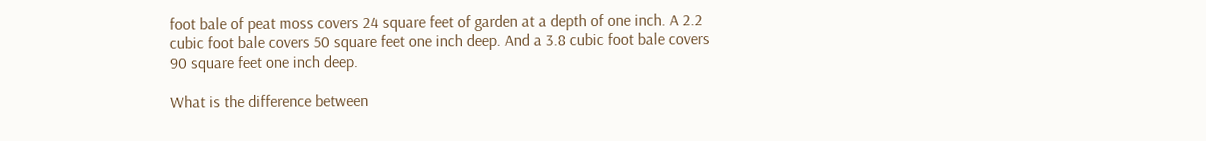foot bale of peat moss covers 24 square feet of garden at a depth of one inch. A 2.2 cubic foot bale covers 50 square feet one inch deep. And a 3.8 cubic foot bale covers 90 square feet one inch deep.

What is the difference between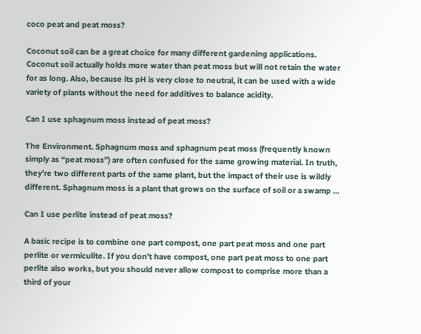coco peat and peat moss?

Coconut soil can be a great choice for many different gardening applications. Coconut soil actually holds more water than peat moss but will not retain the water for as long. Also, because its pH is very close to neutral, it can be used with a wide variety of plants without the need for additives to balance acidity.

Can I use sphagnum moss instead of peat moss?

The Environment. Sphagnum moss and sphagnum peat moss (frequently known simply as “peat moss”) are often confused for the same growing material. In truth, they’re two different parts of the same plant, but the impact of their use is wildly different. Sphagnum moss is a plant that grows on the surface of soil or a swamp …

Can I use perlite instead of peat moss?

A basic recipe is to combine one part compost, one part peat moss and one part perlite or vermiculite. If you don’t have compost, one part peat moss to one part perlite also works, but you should never allow compost to comprise more than a third of your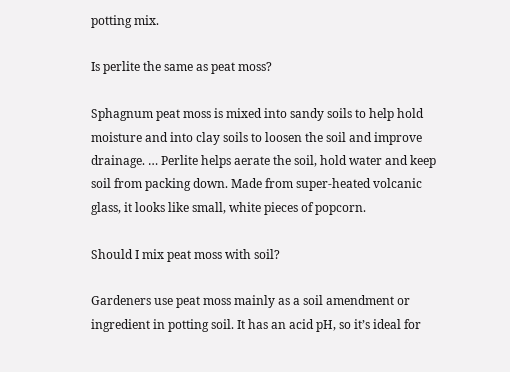potting mix.

Is perlite the same as peat moss?

Sphagnum peat moss is mixed into sandy soils to help hold moisture and into clay soils to loosen the soil and improve drainage. … Perlite helps aerate the soil, hold water and keep soil from packing down. Made from super-heated volcanic glass, it looks like small, white pieces of popcorn.

Should I mix peat moss with soil?

Gardeners use peat moss mainly as a soil amendment or ingredient in potting soil. It has an acid pH, so it’s ideal for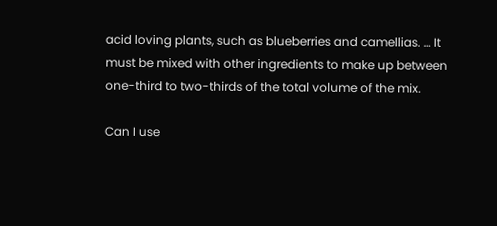acid loving plants, such as blueberries and camellias. … It must be mixed with other ingredients to make up between one-third to two-thirds of the total volume of the mix.

Can I use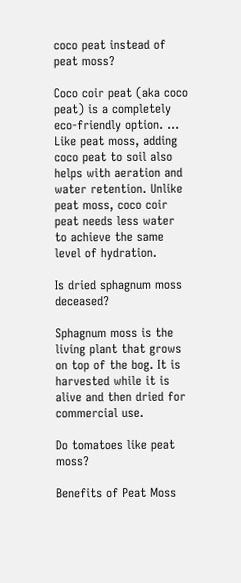coco peat instead of peat moss?

Coco coir peat (aka coco peat) is a completely eco-friendly option. … Like peat moss, adding coco peat to soil also helps with aeration and water retention. Unlike peat moss, coco coir peat needs less water to achieve the same level of hydration.

Is dried sphagnum moss deceased?

Sphagnum moss is the living plant that grows on top of the bog. It is harvested while it is alive and then dried for commercial use.

Do tomatoes like peat moss?

Benefits of Peat Moss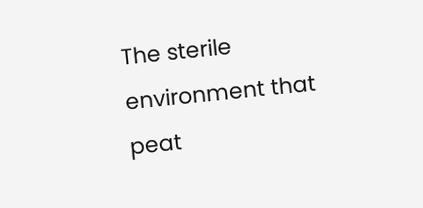The sterile environment that peat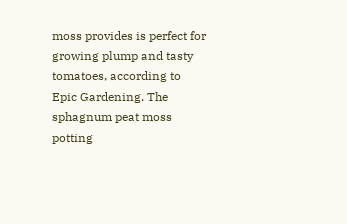moss provides is perfect for growing plump and tasty tomatoes, according to Epic Gardening. The sphagnum peat moss potting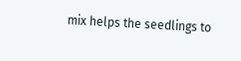mix helps the seedlings to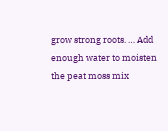grow strong roots. … Add enough water to moisten the peat moss mix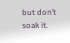but don’t soak it.